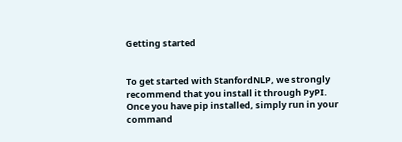Getting started


To get started with StanfordNLP, we strongly recommend that you install it through PyPI. Once you have pip installed, simply run in your command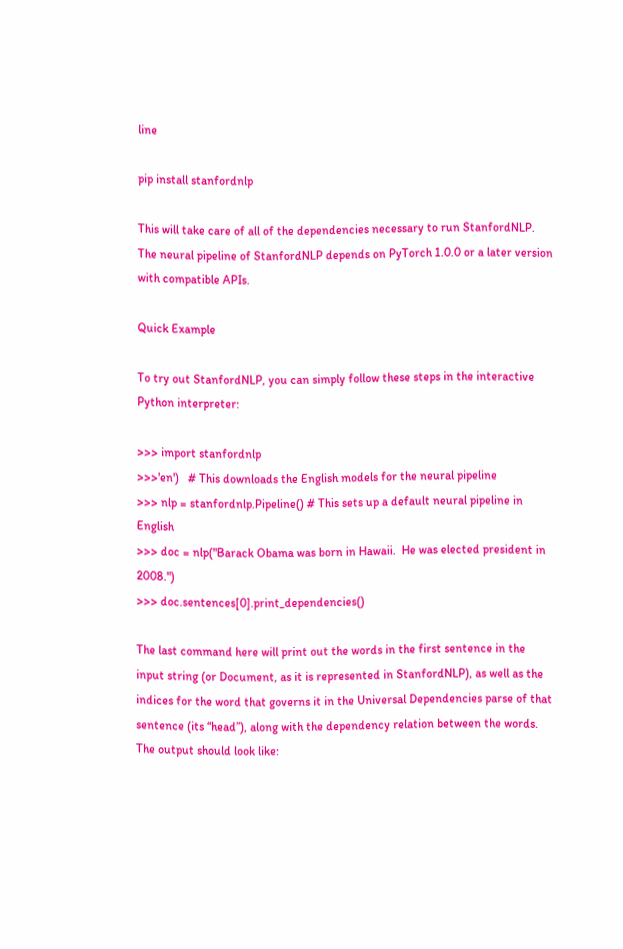line

pip install stanfordnlp

This will take care of all of the dependencies necessary to run StanfordNLP. The neural pipeline of StanfordNLP depends on PyTorch 1.0.0 or a later version with compatible APIs.

Quick Example

To try out StanfordNLP, you can simply follow these steps in the interactive Python interpreter:

>>> import stanfordnlp
>>>'en')   # This downloads the English models for the neural pipeline
>>> nlp = stanfordnlp.Pipeline() # This sets up a default neural pipeline in English
>>> doc = nlp("Barack Obama was born in Hawaii.  He was elected president in 2008.")
>>> doc.sentences[0].print_dependencies()

The last command here will print out the words in the first sentence in the input string (or Document, as it is represented in StanfordNLP), as well as the indices for the word that governs it in the Universal Dependencies parse of that sentence (its “head”), along with the dependency relation between the words. The output should look like: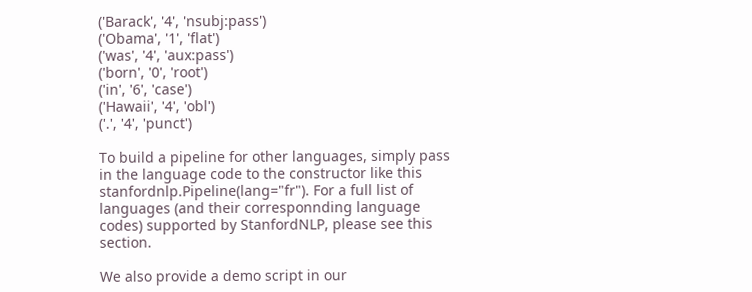('Barack', '4', 'nsubj:pass')
('Obama', '1', 'flat')
('was', '4', 'aux:pass')
('born', '0', 'root')
('in', '6', 'case')
('Hawaii', '4', 'obl')
('.', '4', 'punct')

To build a pipeline for other languages, simply pass in the language code to the constructor like this stanfordnlp.Pipeline(lang="fr"). For a full list of languages (and their corresponnding language codes) supported by StanfordNLP, please see this section.

We also provide a demo script in our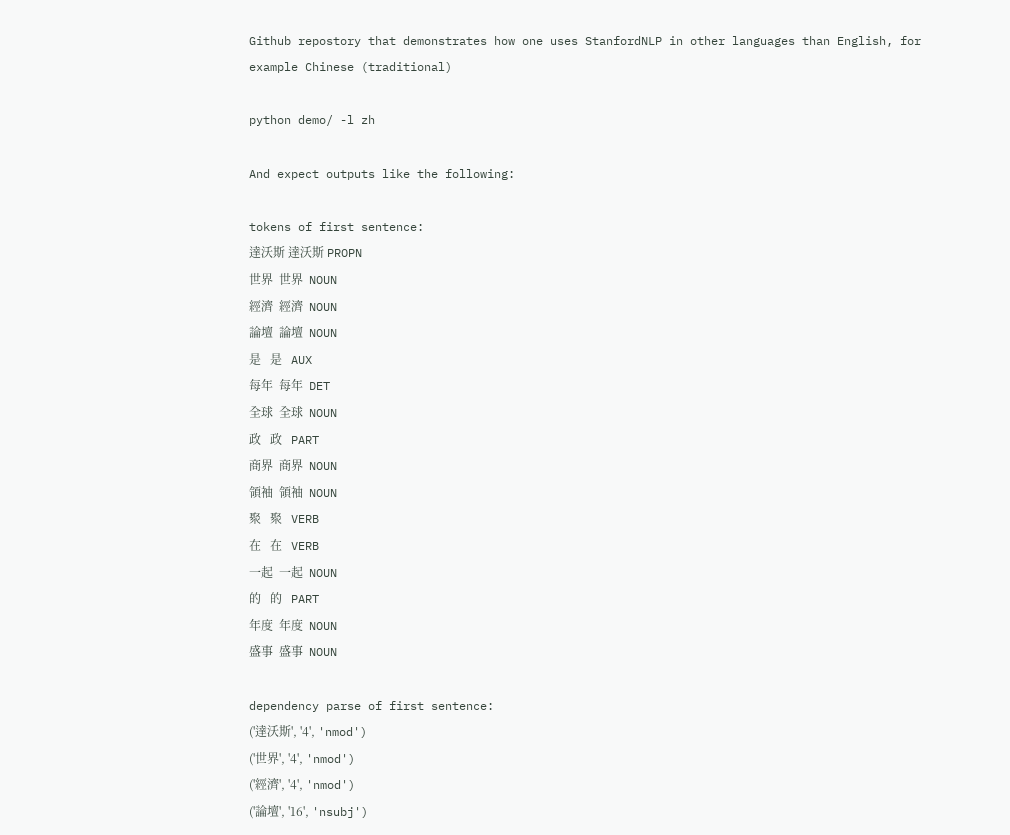Github repostory that demonstrates how one uses StanfordNLP in other languages than English, for example Chinese (traditional)

python demo/ -l zh

And expect outputs like the following:

tokens of first sentence:
達沃斯 達沃斯 PROPN
世界  世界  NOUN
經濟  經濟  NOUN
論壇  論壇  NOUN
是   是   AUX
每年  每年  DET
全球  全球  NOUN
政   政   PART
商界  商界  NOUN
領袖  領袖  NOUN
聚   聚   VERB
在   在   VERB
一起  一起  NOUN
的   的   PART
年度  年度  NOUN
盛事  盛事  NOUN

dependency parse of first sentence:
('達沃斯', '4', 'nmod')
('世界', '4', 'nmod')
('經濟', '4', 'nmod')
('論壇', '16', 'nsubj')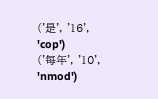('是', '16', 'cop')
('每年', '10', 'nmod')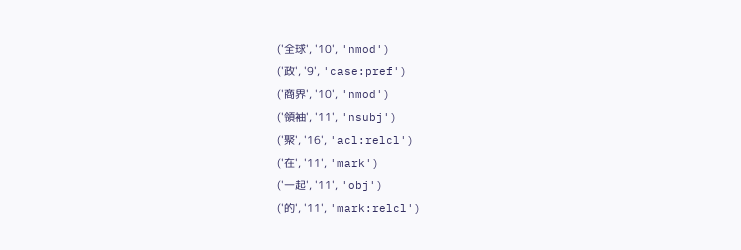('全球', '10', 'nmod')
('政', '9', 'case:pref')
('商界', '10', 'nmod')
('領袖', '11', 'nsubj')
('聚', '16', 'acl:relcl')
('在', '11', 'mark')
('一起', '11', 'obj')
('的', '11', 'mark:relcl')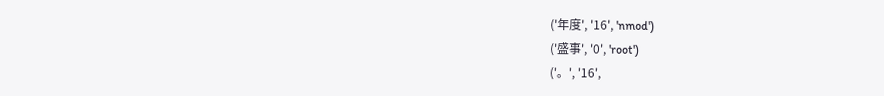('年度', '16', 'nmod')
('盛事', '0', 'root')
('。', '16',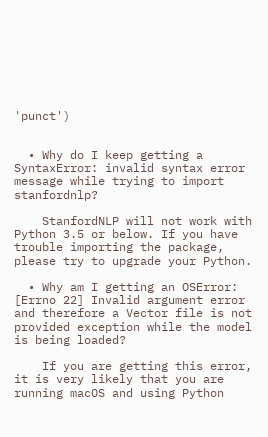'punct')


  • Why do I keep getting a SyntaxError: invalid syntax error message while trying to import stanfordnlp?

    StanfordNLP will not work with Python 3.5 or below. If you have trouble importing the package, please try to upgrade your Python.

  • Why am I getting an OSError: [Errno 22] Invalid argument error and therefore a Vector file is not provided exception while the model is being loaded?

    If you are getting this error, it is very likely that you are running macOS and using Python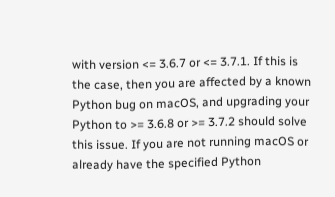with version <= 3.6.7 or <= 3.7.1. If this is the case, then you are affected by a known Python bug on macOS, and upgrading your Python to >= 3.6.8 or >= 3.7.2 should solve this issue. If you are not running macOS or already have the specified Python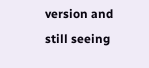version and still seeing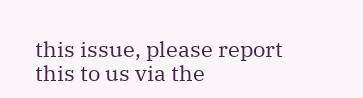this issue, please report this to us via the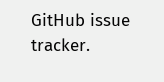GitHub issue tracker.